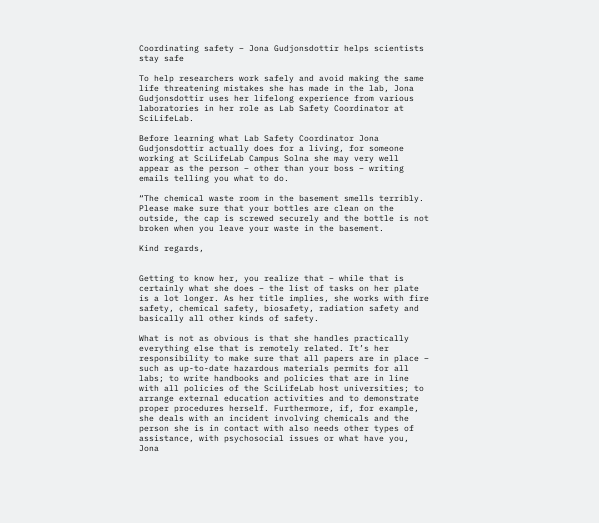Coordinating safety – Jona Gudjonsdottir helps scientists stay safe

To help researchers work safely and avoid making the same life threatening mistakes she has made in the lab, Jona Gudjonsdottir uses her lifelong experience from various laboratories in her role as Lab Safety Coordinator at SciLifeLab.

Before learning what Lab Safety Coordinator Jona Gudjonsdottir actually does for a living, for someone working at SciLifeLab Campus Solna she may very well appear as the person – other than your boss – writing emails telling you what to do.

“The chemical waste room in the basement smells terribly. Please make sure that your bottles are clean on the outside, the cap is screwed securely and the bottle is not broken when you leave your waste in the basement.

Kind regards,


Getting to know her, you realize that – while that is certainly what she does – the list of tasks on her plate is a lot longer. As her title implies, she works with fire safety, chemical safety, biosafety, radiation safety and basically all other kinds of safety.

What is not as obvious is that she handles practically everything else that is remotely related. It’s her responsibility to make sure that all papers are in place – such as up-to-date hazardous materials permits for all labs; to write handbooks and policies that are in line with all policies of the SciLifeLab host universities; to arrange external education activities and to demonstrate proper procedures herself. Furthermore, if, for example, she deals with an incident involving chemicals and the person she is in contact with also needs other types of assistance, with psychosocial issues or what have you, Jona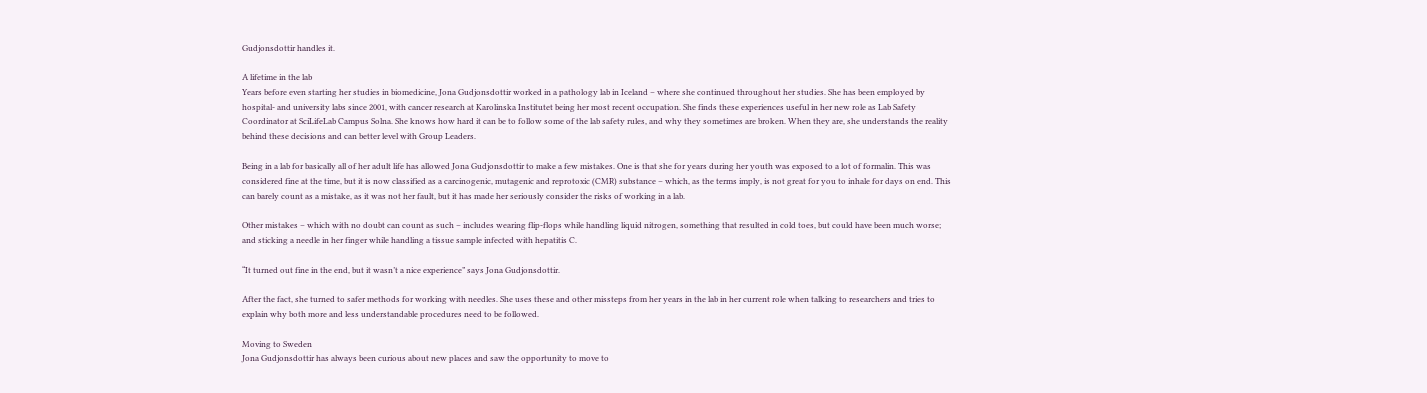Gudjonsdottir handles it.

A lifetime in the lab
Years before even starting her studies in biomedicine, Jona Gudjonsdottir worked in a pathology lab in Iceland – where she continued throughout her studies. She has been employed by hospital- and university labs since 2001, with cancer research at Karolinska Institutet being her most recent occupation. She finds these experiences useful in her new role as Lab Safety Coordinator at SciLifeLab Campus Solna. She knows how hard it can be to follow some of the lab safety rules, and why they sometimes are broken. When they are, she understands the reality behind these decisions and can better level with Group Leaders.

Being in a lab for basically all of her adult life has allowed Jona Gudjonsdottir to make a few mistakes. One is that she for years during her youth was exposed to a lot of formalin. This was considered fine at the time, but it is now classified as a carcinogenic, mutagenic and reprotoxic (CMR) substance – which, as the terms imply, is not great for you to inhale for days on end. This can barely count as a mistake, as it was not her fault, but it has made her seriously consider the risks of working in a lab.

Other mistakes – which with no doubt can count as such – includes wearing flip-flops while handling liquid nitrogen, something that resulted in cold toes, but could have been much worse; and sticking a needle in her finger while handling a tissue sample infected with hepatitis C.

“It turned out fine in the end, but it wasn’t a nice experience” says Jona Gudjonsdottir.

After the fact, she turned to safer methods for working with needles. She uses these and other missteps from her years in the lab in her current role when talking to researchers and tries to explain why both more and less understandable procedures need to be followed.

Moving to Sweden
Jona Gudjonsdottir has always been curious about new places and saw the opportunity to move to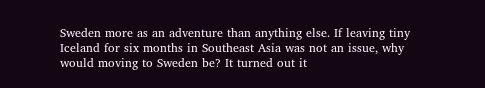Sweden more as an adventure than anything else. If leaving tiny Iceland for six months in Southeast Asia was not an issue, why would moving to Sweden be? It turned out it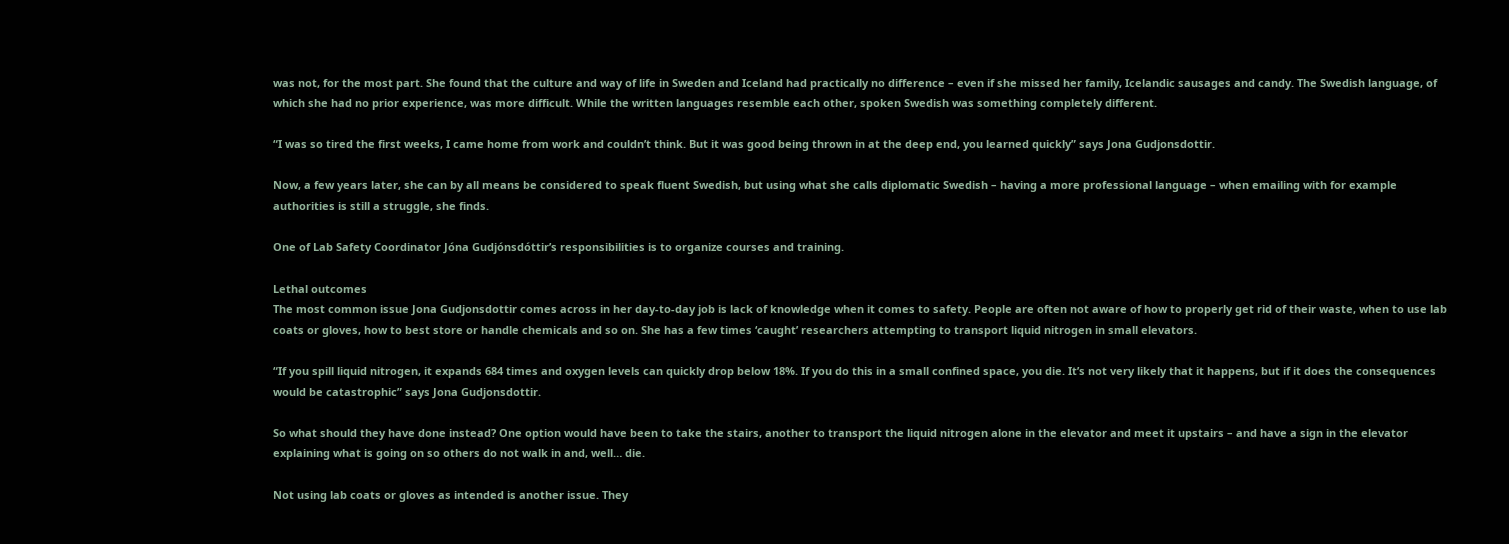was not, for the most part. She found that the culture and way of life in Sweden and Iceland had practically no difference – even if she missed her family, Icelandic sausages and candy. The Swedish language, of which she had no prior experience, was more difficult. While the written languages resemble each other, spoken Swedish was something completely different.

“I was so tired the first weeks, I came home from work and couldn’t think. But it was good being thrown in at the deep end, you learned quickly” says Jona Gudjonsdottir.

Now, a few years later, she can by all means be considered to speak fluent Swedish, but using what she calls diplomatic Swedish – having a more professional language – when emailing with for example authorities is still a struggle, she finds.

One of Lab Safety Coordinator Jóna Gudjónsdóttir’s responsibilities is to organize courses and training.

Lethal outcomes
The most common issue Jona Gudjonsdottir comes across in her day-to-day job is lack of knowledge when it comes to safety. People are often not aware of how to properly get rid of their waste, when to use lab coats or gloves, how to best store or handle chemicals and so on. She has a few times ‘caught’ researchers attempting to transport liquid nitrogen in small elevators.

“If you spill liquid nitrogen, it expands 684 times and oxygen levels can quickly drop below 18%. If you do this in a small confined space, you die. It’s not very likely that it happens, but if it does the consequences would be catastrophic” says Jona Gudjonsdottir.

So what should they have done instead? One option would have been to take the stairs, another to transport the liquid nitrogen alone in the elevator and meet it upstairs – and have a sign in the elevator explaining what is going on so others do not walk in and, well… die.

Not using lab coats or gloves as intended is another issue. They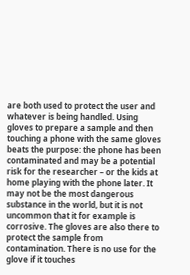are both used to protect the user and whatever is being handled. Using gloves to prepare a sample and then touching a phone with the same gloves beats the purpose: the phone has been contaminated and may be a potential risk for the researcher – or the kids at home playing with the phone later. It may not be the most dangerous substance in the world, but it is not uncommon that it for example is corrosive. The gloves are also there to protect the sample from contamination. There is no use for the glove if it touches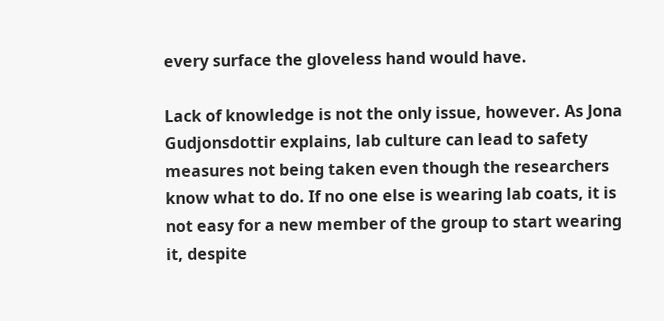every surface the gloveless hand would have.

Lack of knowledge is not the only issue, however. As Jona Gudjonsdottir explains, lab culture can lead to safety measures not being taken even though the researchers know what to do. If no one else is wearing lab coats, it is not easy for a new member of the group to start wearing it, despite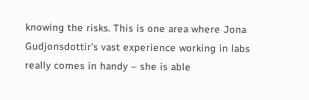knowing the risks. This is one area where Jona Gudjonsdottir’s vast experience working in labs really comes in handy – she is able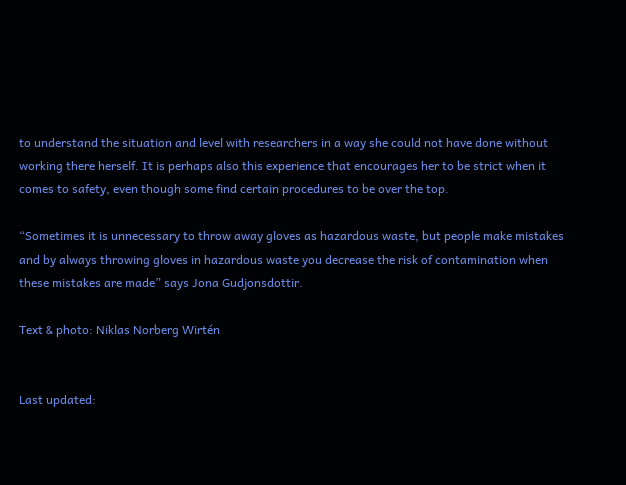to understand the situation and level with researchers in a way she could not have done without working there herself. It is perhaps also this experience that encourages her to be strict when it comes to safety, even though some find certain procedures to be over the top.

“Sometimes it is unnecessary to throw away gloves as hazardous waste, but people make mistakes and by always throwing gloves in hazardous waste you decrease the risk of contamination when these mistakes are made” says Jona Gudjonsdottir.

Text & photo: Niklas Norberg Wirtén


Last updated: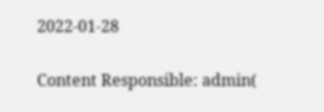2022-01-28

Content Responsible: admin(